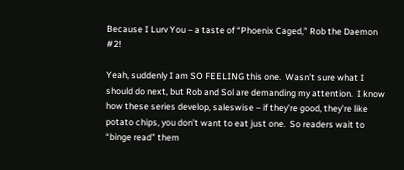Because I Lurv You – a taste of “Phoenix Caged,” Rob the Daemon #2!

Yeah, suddenly I am SO FEELING this one.  Wasn’t sure what I should do next, but Rob and Sol are demanding my attention.  I know how these series develop, saleswise – if they’re good, they’re like potato chips, you don’t want to eat just one.  So readers wait to “binge read” them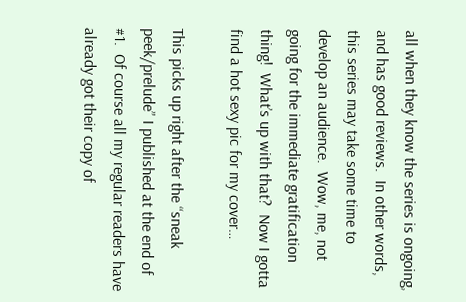all when they know the series is ongoing, and has good reviews.  In other words, this series may take some time to develop an audience.  Wow, me, not going for the immediate gratification thing!  What’s up with that?  Now I gotta find a hot sexy pic for my cover…

This picks up right after the “sneak peek/prelude” I published at the end of #1.  Of course all my regular readers have already got their copy of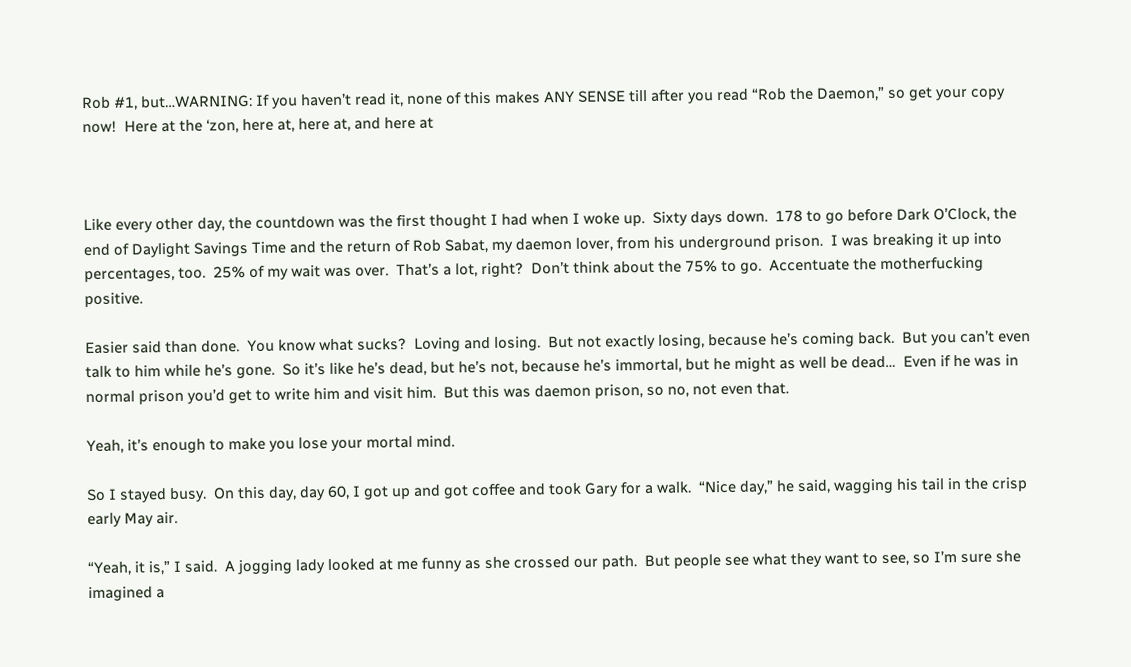Rob #1, but…WARNING: If you haven’t read it, none of this makes ANY SENSE till after you read “Rob the Daemon,” so get your copy now!  Here at the ‘zon, here at, here at, and here at



Like every other day, the countdown was the first thought I had when I woke up.  Sixty days down.  178 to go before Dark O’Clock, the end of Daylight Savings Time and the return of Rob Sabat, my daemon lover, from his underground prison.  I was breaking it up into percentages, too.  25% of my wait was over.  That’s a lot, right?  Don’t think about the 75% to go.  Accentuate the motherfucking positive.

Easier said than done.  You know what sucks?  Loving and losing.  But not exactly losing, because he’s coming back.  But you can’t even talk to him while he’s gone.  So it’s like he’s dead, but he’s not, because he’s immortal, but he might as well be dead…  Even if he was in normal prison you’d get to write him and visit him.  But this was daemon prison, so no, not even that.

Yeah, it’s enough to make you lose your mortal mind.

So I stayed busy.  On this day, day 60, I got up and got coffee and took Gary for a walk.  “Nice day,” he said, wagging his tail in the crisp early May air.

“Yeah, it is,” I said.  A jogging lady looked at me funny as she crossed our path.  But people see what they want to see, so I’m sure she imagined a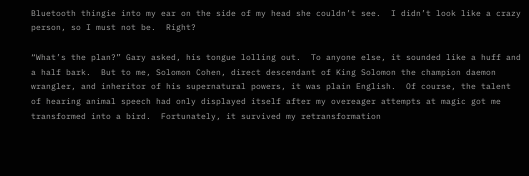Bluetooth thingie into my ear on the side of my head she couldn’t see.  I didn’t look like a crazy person, so I must not be.  Right?

“What’s the plan?” Gary asked, his tongue lolling out.  To anyone else, it sounded like a huff and a half bark.  But to me, Solomon Cohen, direct descendant of King Solomon the champion daemon wrangler, and inheritor of his supernatural powers, it was plain English.  Of course, the talent of hearing animal speech had only displayed itself after my overeager attempts at magic got me transformed into a bird.  Fortunately, it survived my retransformation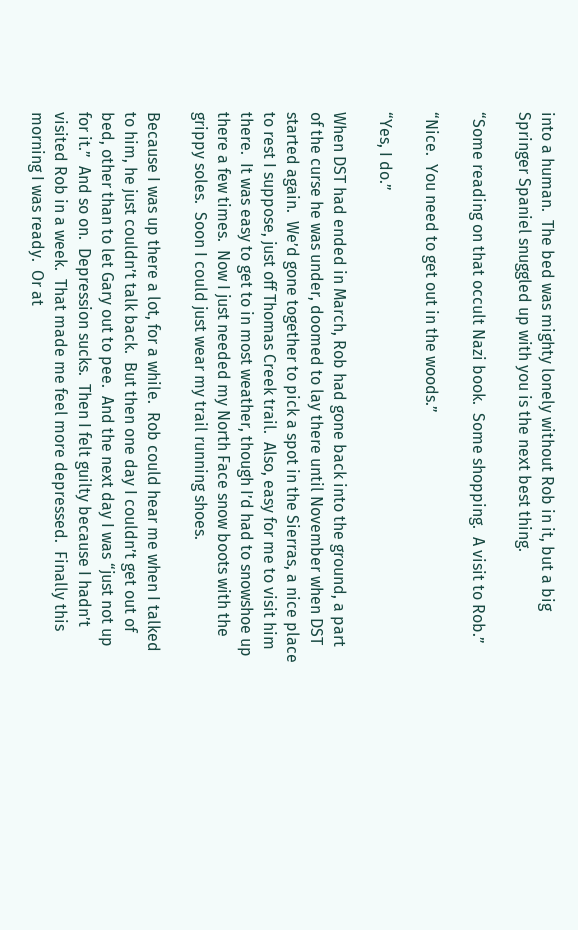into a human.  The bed was mighty lonely without Rob in it, but a big Springer Spaniel snuggled up with you is the next best thing.

“Some reading on that occult Nazi book.  Some shopping.  A visit to Rob.”

“Nice.  You need to get out in the woods.”

“Yes, I do.”

When DST had ended in March, Rob had gone back into the ground, a part of the curse he was under, doomed to lay there until November when DST started again.  We’d gone together to pick a spot in the Sierras, a nice place to rest I suppose, just off Thomas Creek trail.  Also, easy for me to visit him there.  It was easy to get to in most weather, though I’d had to snowshoe up there a few times.  Now I just needed my North Face snow boots with the grippy soles.  Soon I could just wear my trail running shoes.

Because I was up there a lot, for a while.  Rob could hear me when I talked to him, he just couldn’t talk back.  But then one day I couldn’t get out of bed, other than to let Gary out to pee.  And the next day I was “just not up for it.”  And so on.  Depression sucks.  Then I felt guilty because I hadn’t visited Rob in a week.  That made me feel more depressed.  Finally this morning I was ready.  Or at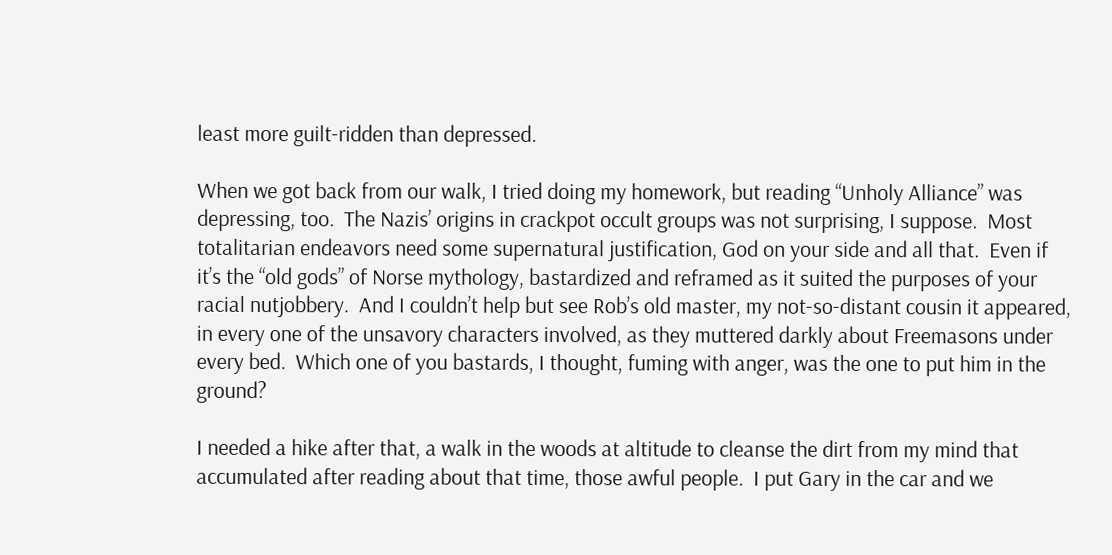least more guilt-ridden than depressed.

When we got back from our walk, I tried doing my homework, but reading “Unholy Alliance” was depressing, too.  The Nazis’ origins in crackpot occult groups was not surprising, I suppose.  Most totalitarian endeavors need some supernatural justification, God on your side and all that.  Even if it’s the “old gods” of Norse mythology, bastardized and reframed as it suited the purposes of your racial nutjobbery.  And I couldn’t help but see Rob’s old master, my not-so-distant cousin it appeared, in every one of the unsavory characters involved, as they muttered darkly about Freemasons under every bed.  Which one of you bastards, I thought, fuming with anger, was the one to put him in the ground?

I needed a hike after that, a walk in the woods at altitude to cleanse the dirt from my mind that accumulated after reading about that time, those awful people.  I put Gary in the car and we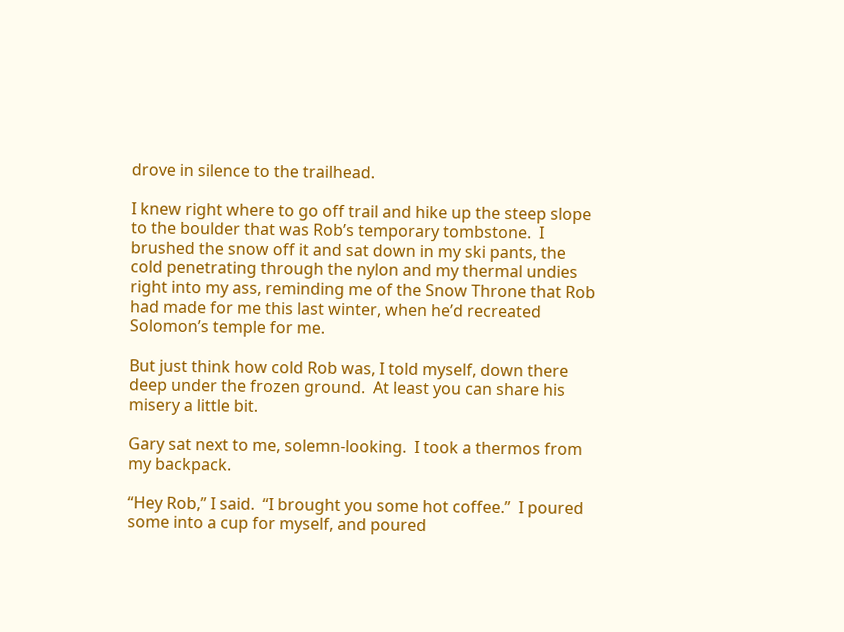drove in silence to the trailhead.

I knew right where to go off trail and hike up the steep slope to the boulder that was Rob’s temporary tombstone.  I brushed the snow off it and sat down in my ski pants, the cold penetrating through the nylon and my thermal undies right into my ass, reminding me of the Snow Throne that Rob had made for me this last winter, when he’d recreated Solomon’s temple for me.

But just think how cold Rob was, I told myself, down there deep under the frozen ground.  At least you can share his misery a little bit.

Gary sat next to me, solemn-looking.  I took a thermos from my backpack.

“Hey Rob,” I said.  “I brought you some hot coffee.”  I poured some into a cup for myself, and poured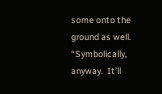some onto the ground as well.  “Symbolically, anyway.  It’ll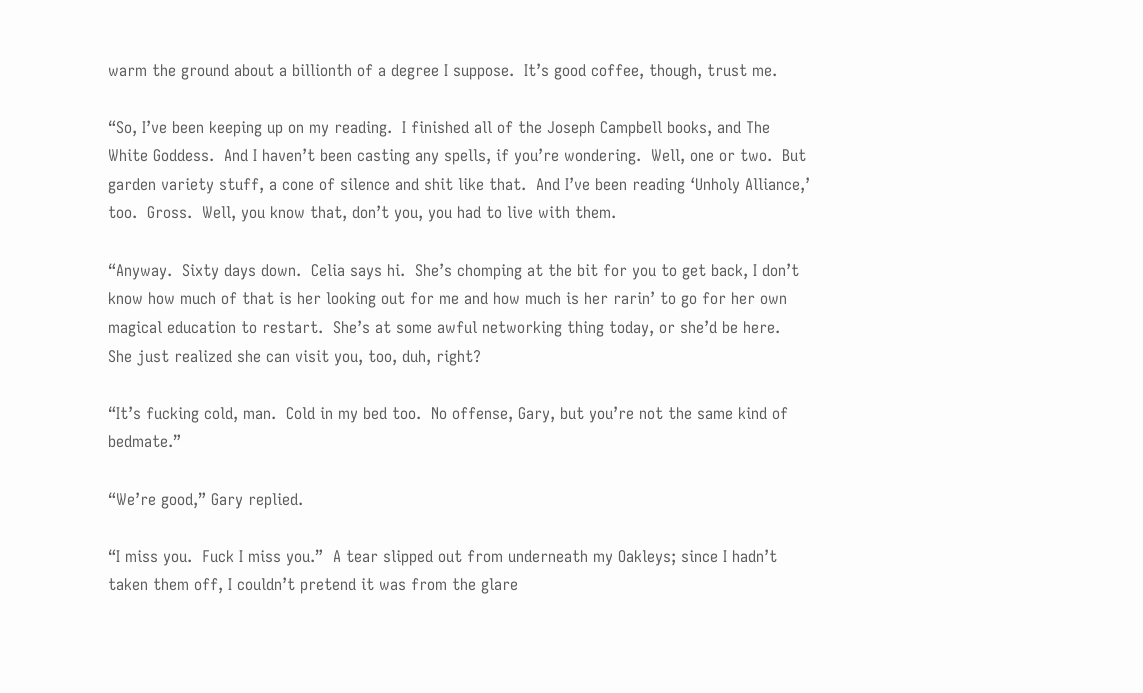warm the ground about a billionth of a degree I suppose.  It’s good coffee, though, trust me.

“So, I’ve been keeping up on my reading.  I finished all of the Joseph Campbell books, and The White Goddess.  And I haven’t been casting any spells, if you’re wondering.  Well, one or two.  But garden variety stuff, a cone of silence and shit like that.  And I’ve been reading ‘Unholy Alliance,’ too.  Gross.  Well, you know that, don’t you, you had to live with them.

“Anyway.  Sixty days down.  Celia says hi.  She’s chomping at the bit for you to get back, I don’t know how much of that is her looking out for me and how much is her rarin’ to go for her own magical education to restart.  She’s at some awful networking thing today, or she’d be here.  She just realized she can visit you, too, duh, right?

“It’s fucking cold, man.  Cold in my bed too.  No offense, Gary, but you’re not the same kind of bedmate.”

“We’re good,” Gary replied.

“I miss you.  Fuck I miss you.”  A tear slipped out from underneath my Oakleys; since I hadn’t taken them off, I couldn’t pretend it was from the glare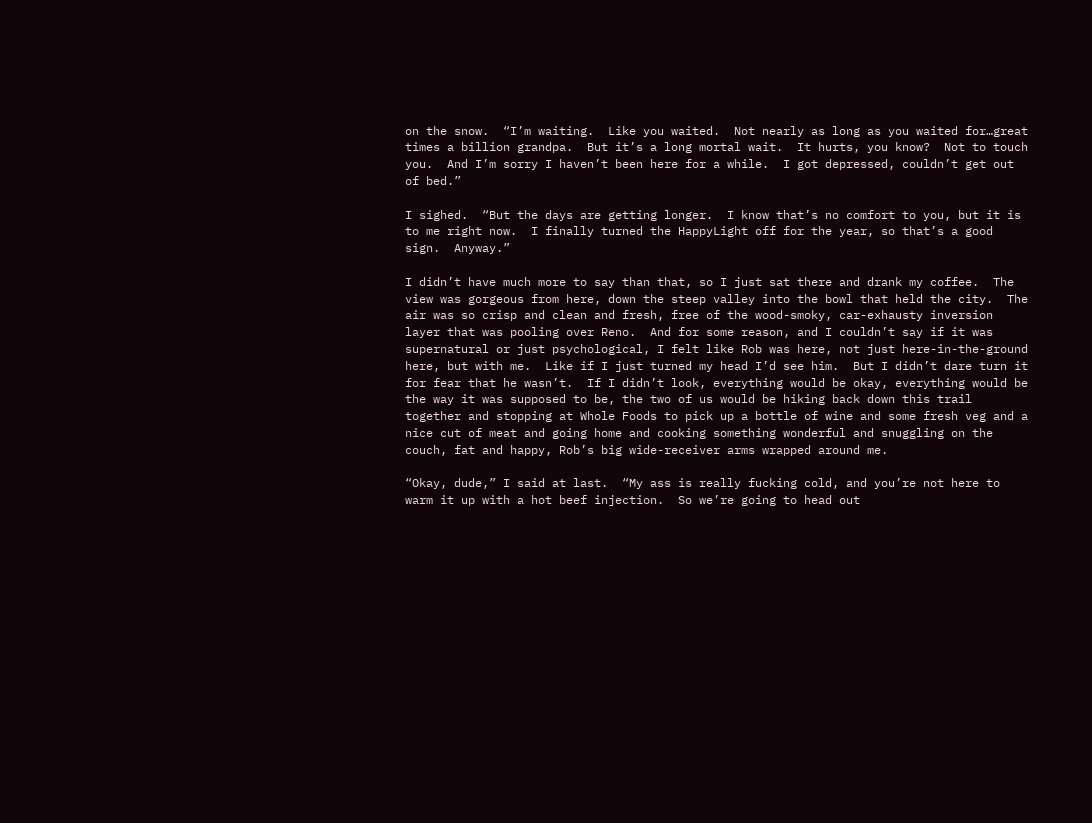on the snow.  “I’m waiting.  Like you waited.  Not nearly as long as you waited for…great times a billion grandpa.  But it’s a long mortal wait.  It hurts, you know?  Not to touch you.  And I’m sorry I haven’t been here for a while.  I got depressed, couldn’t get out of bed.”

I sighed.  “But the days are getting longer.  I know that’s no comfort to you, but it is to me right now.  I finally turned the HappyLight off for the year, so that’s a good sign.  Anyway.”

I didn’t have much more to say than that, so I just sat there and drank my coffee.  The view was gorgeous from here, down the steep valley into the bowl that held the city.  The air was so crisp and clean and fresh, free of the wood-smoky, car-exhausty inversion layer that was pooling over Reno.  And for some reason, and I couldn’t say if it was supernatural or just psychological, I felt like Rob was here, not just here-in-the-ground here, but with me.  Like if I just turned my head I’d see him.  But I didn’t dare turn it for fear that he wasn’t.  If I didn’t look, everything would be okay, everything would be the way it was supposed to be, the two of us would be hiking back down this trail together and stopping at Whole Foods to pick up a bottle of wine and some fresh veg and a nice cut of meat and going home and cooking something wonderful and snuggling on the couch, fat and happy, Rob’s big wide-receiver arms wrapped around me.

“Okay, dude,” I said at last.  “My ass is really fucking cold, and you’re not here to warm it up with a hot beef injection.  So we’re going to head out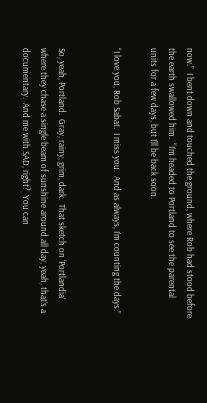now.”  I bent down and touched the ground, where Rob had stood before the earth swallowed him.  “I’m headed to Portland to see the parental units for a few days, but I’ll be back soon.

“I love you, Rob Sabat.  I miss you.  And as always, I’m counting the days.”


So, yeah, Portland.  Gray, rainy, grim, dark.  That sketch on ‘Portlandia’ where they chase a single beam of sunshine around all day, yeah, that’s a documentary.  And me with SAD, right?  You can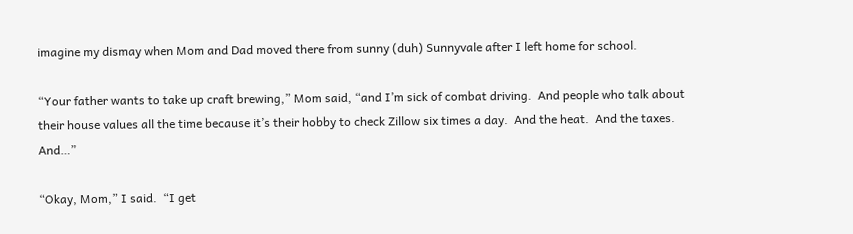imagine my dismay when Mom and Dad moved there from sunny (duh) Sunnyvale after I left home for school.

“Your father wants to take up craft brewing,” Mom said, “and I’m sick of combat driving.  And people who talk about their house values all the time because it’s their hobby to check Zillow six times a day.  And the heat.  And the taxes.  And…”

“Okay, Mom,” I said.  “I get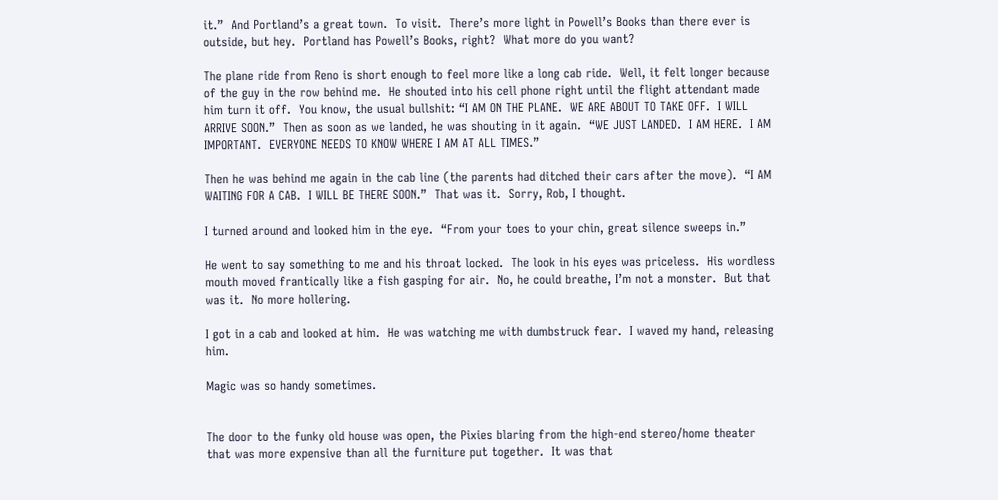it.”  And Portland’s a great town.  To visit.  There’s more light in Powell’s Books than there ever is outside, but hey.  Portland has Powell’s Books, right?  What more do you want?

The plane ride from Reno is short enough to feel more like a long cab ride.  Well, it felt longer because of the guy in the row behind me.  He shouted into his cell phone right until the flight attendant made him turn it off.  You know, the usual bullshit: “I AM ON THE PLANE.  WE ARE ABOUT TO TAKE OFF.  I WILL ARRIVE SOON.”  Then as soon as we landed, he was shouting in it again.  “WE JUST LANDED.  I AM HERE.  I AM IMPORTANT.  EVERYONE NEEDS TO KNOW WHERE I AM AT ALL TIMES.”

Then he was behind me again in the cab line (the parents had ditched their cars after the move).  “I AM WAITING FOR A CAB.  I WILL BE THERE SOON.”  That was it.  Sorry, Rob, I thought.

I turned around and looked him in the eye.  “From your toes to your chin, great silence sweeps in.”

He went to say something to me and his throat locked.  The look in his eyes was priceless.  His wordless mouth moved frantically like a fish gasping for air.  No, he could breathe, I’m not a monster.  But that was it.  No more hollering.

I got in a cab and looked at him.  He was watching me with dumbstruck fear.  I waved my hand, releasing him.

Magic was so handy sometimes.


The door to the funky old house was open, the Pixies blaring from the high-end stereo/home theater that was more expensive than all the furniture put together.  It was that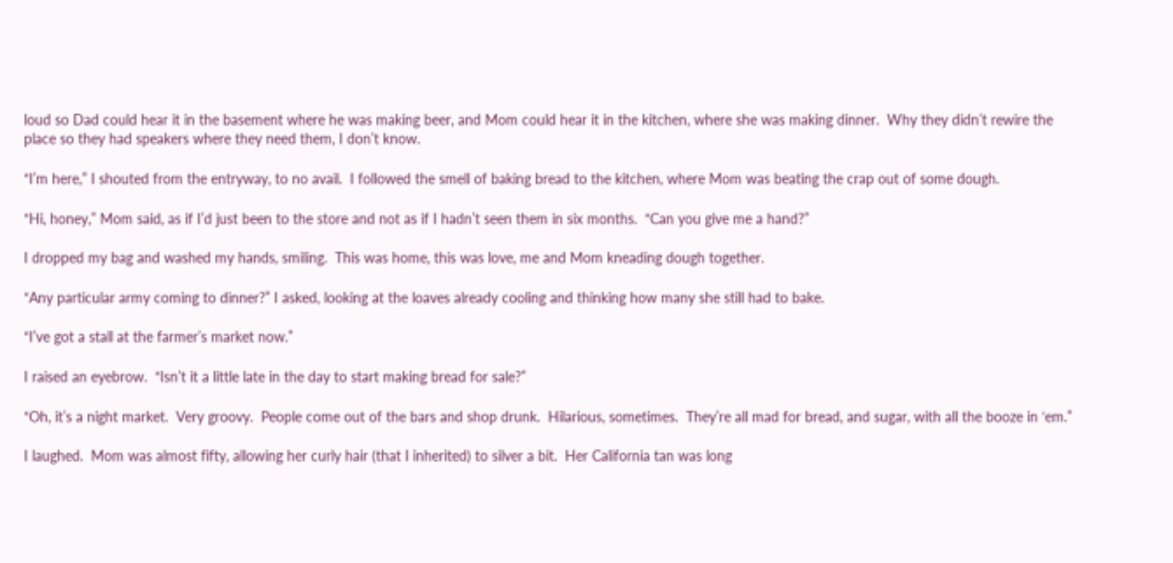loud so Dad could hear it in the basement where he was making beer, and Mom could hear it in the kitchen, where she was making dinner.  Why they didn’t rewire the place so they had speakers where they need them, I don’t know.

“I’m here,” I shouted from the entryway, to no avail.  I followed the smell of baking bread to the kitchen, where Mom was beating the crap out of some dough.

“Hi, honey,” Mom said, as if I’d just been to the store and not as if I hadn’t seen them in six months.  “Can you give me a hand?”

I dropped my bag and washed my hands, smiling.  This was home, this was love, me and Mom kneading dough together.

“Any particular army coming to dinner?” I asked, looking at the loaves already cooling and thinking how many she still had to bake.

“I’ve got a stall at the farmer’s market now.”

I raised an eyebrow.  “Isn’t it a little late in the day to start making bread for sale?”

“Oh, it’s a night market.  Very groovy.  People come out of the bars and shop drunk.  Hilarious, sometimes.  They’re all mad for bread, and sugar, with all the booze in ‘em.”

I laughed.  Mom was almost fifty, allowing her curly hair (that I inherited) to silver a bit.  Her California tan was long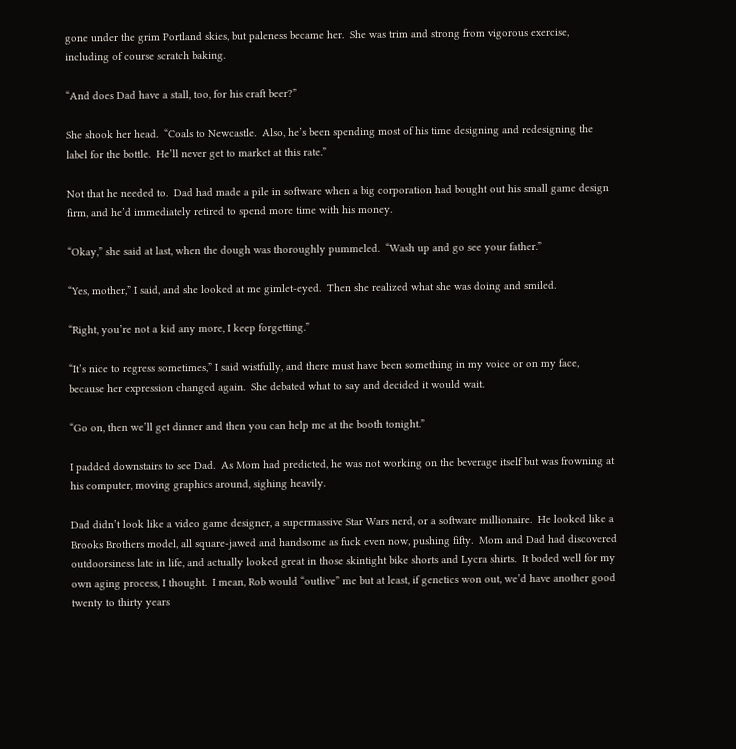gone under the grim Portland skies, but paleness became her.  She was trim and strong from vigorous exercise, including of course scratch baking.

“And does Dad have a stall, too, for his craft beer?”

She shook her head.  “Coals to Newcastle.  Also, he’s been spending most of his time designing and redesigning the label for the bottle.  He’ll never get to market at this rate.”

Not that he needed to.  Dad had made a pile in software when a big corporation had bought out his small game design firm, and he’d immediately retired to spend more time with his money.

“Okay,” she said at last, when the dough was thoroughly pummeled.  “Wash up and go see your father.”

“Yes, mother,” I said, and she looked at me gimlet-eyed.  Then she realized what she was doing and smiled.

“Right, you’re not a kid any more, I keep forgetting.”

“It’s nice to regress sometimes,” I said wistfully, and there must have been something in my voice or on my face, because her expression changed again.  She debated what to say and decided it would wait.

“Go on, then we’ll get dinner and then you can help me at the booth tonight.”

I padded downstairs to see Dad.  As Mom had predicted, he was not working on the beverage itself but was frowning at his computer, moving graphics around, sighing heavily.

Dad didn’t look like a video game designer, a supermassive Star Wars nerd, or a software millionaire.  He looked like a Brooks Brothers model, all square-jawed and handsome as fuck even now, pushing fifty.  Mom and Dad had discovered outdoorsiness late in life, and actually looked great in those skintight bike shorts and Lycra shirts.  It boded well for my own aging process, I thought.  I mean, Rob would “outlive” me but at least, if genetics won out, we’d have another good twenty to thirty years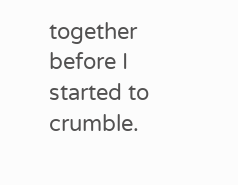together before I started to crumble.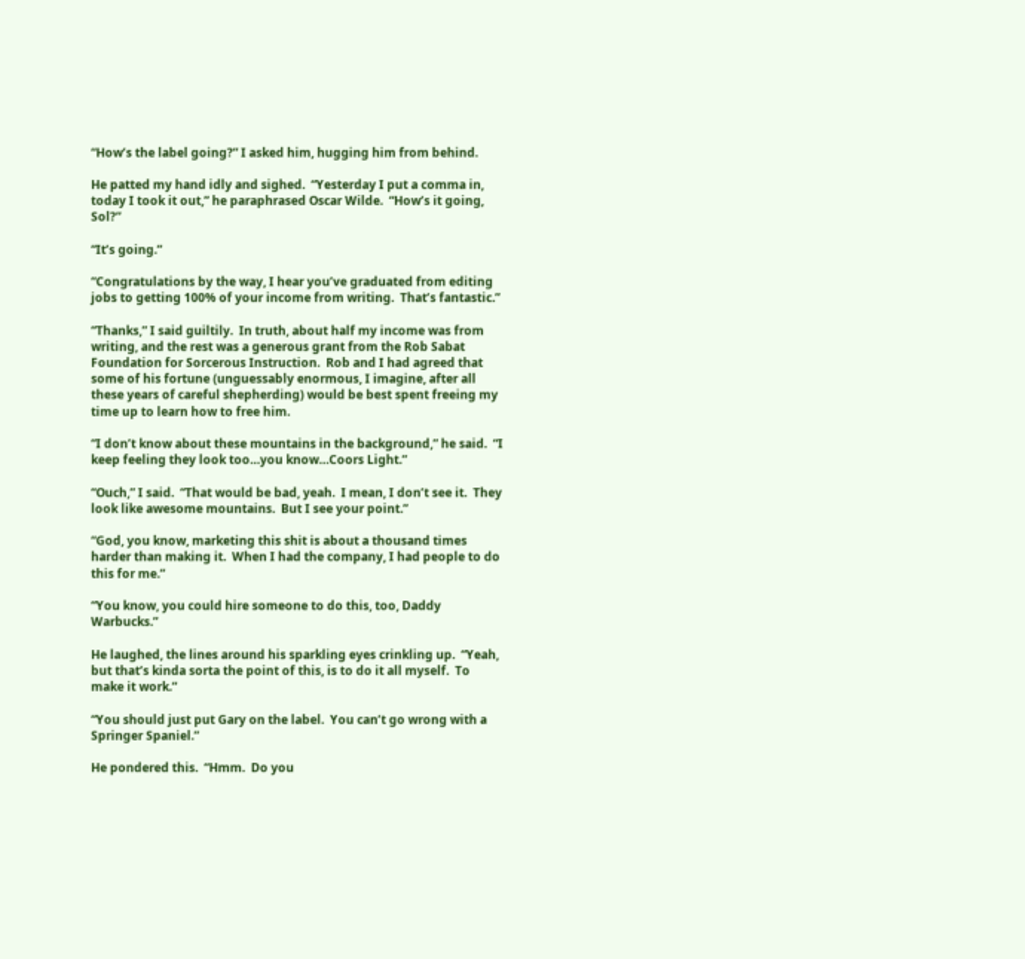“How’s the label going?” I asked him, hugging him from behind.

He patted my hand idly and sighed.  “Yesterday I put a comma in, today I took it out,” he paraphrased Oscar Wilde.  “How’s it going, Sol?”

“It’s going.”

“Congratulations by the way, I hear you’ve graduated from editing jobs to getting 100% of your income from writing.  That’s fantastic.”

“Thanks,” I said guiltily.  In truth, about half my income was from writing, and the rest was a generous grant from the Rob Sabat Foundation for Sorcerous Instruction.  Rob and I had agreed that some of his fortune (unguessably enormous, I imagine, after all these years of careful shepherding) would be best spent freeing my time up to learn how to free him.

“I don’t know about these mountains in the background,” he said.  “I keep feeling they look too…you know…Coors Light.”

“Ouch,” I said.  “That would be bad, yeah.  I mean, I don’t see it.  They look like awesome mountains.  But I see your point.”

“God, you know, marketing this shit is about a thousand times harder than making it.  When I had the company, I had people to do this for me.”

“You know, you could hire someone to do this, too, Daddy Warbucks.”

He laughed, the lines around his sparkling eyes crinkling up.  “Yeah, but that’s kinda sorta the point of this, is to do it all myself.  To make it work.”

“You should just put Gary on the label.  You can’t go wrong with a Springer Spaniel.”

He pondered this.  “Hmm.  Do you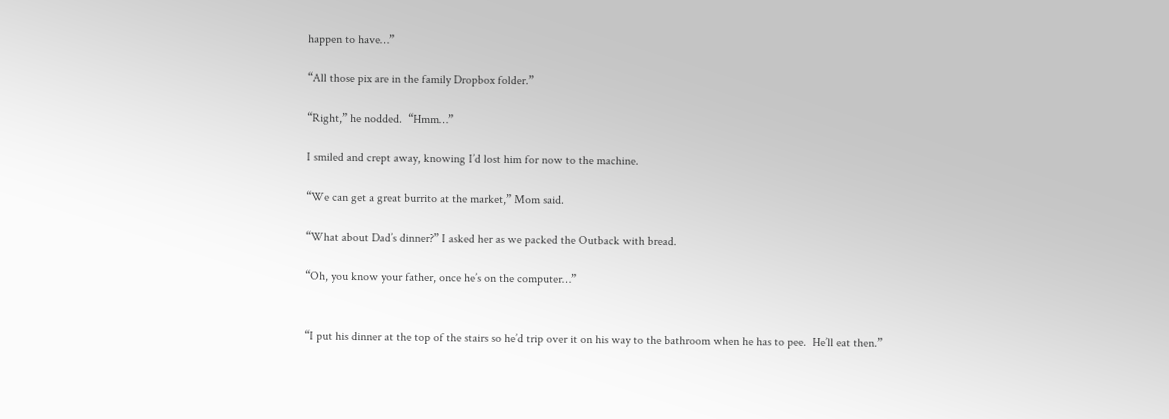happen to have…”

“All those pix are in the family Dropbox folder.”

“Right,” he nodded.  “Hmm…”

I smiled and crept away, knowing I’d lost him for now to the machine.

“We can get a great burrito at the market,” Mom said.

“What about Dad’s dinner?” I asked her as we packed the Outback with bread.

“Oh, you know your father, once he’s on the computer…”


“I put his dinner at the top of the stairs so he’d trip over it on his way to the bathroom when he has to pee.  He’ll eat then.”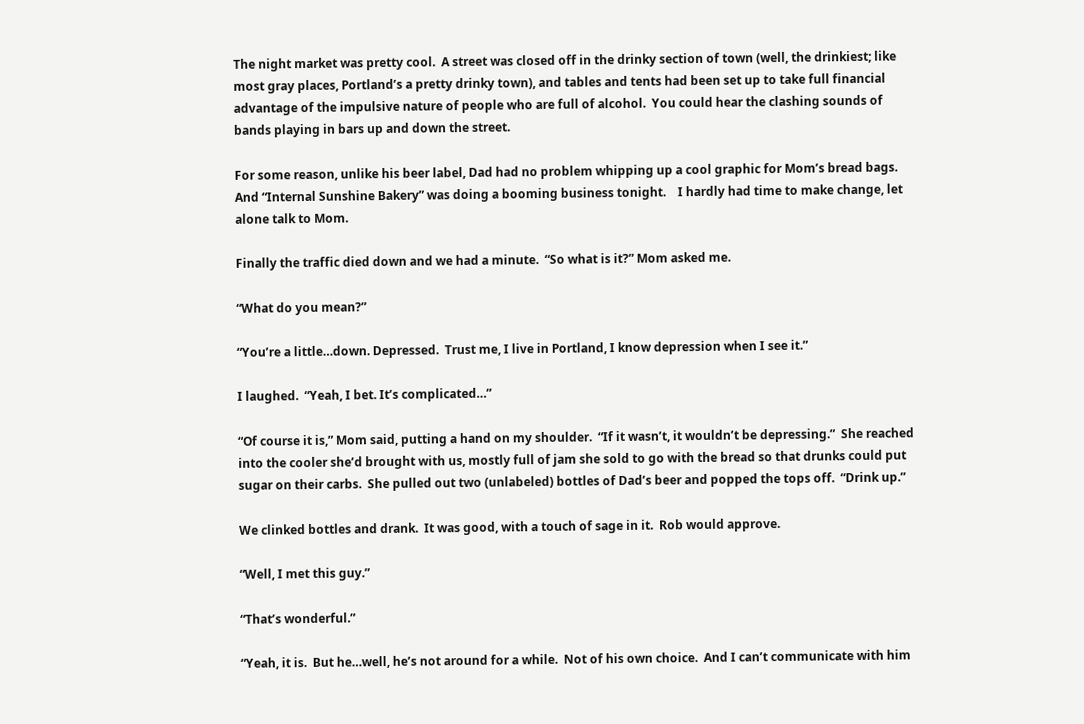The night market was pretty cool.  A street was closed off in the drinky section of town (well, the drinkiest; like most gray places, Portland’s a pretty drinky town), and tables and tents had been set up to take full financial advantage of the impulsive nature of people who are full of alcohol.  You could hear the clashing sounds of bands playing in bars up and down the street.

For some reason, unlike his beer label, Dad had no problem whipping up a cool graphic for Mom’s bread bags.  And “Internal Sunshine Bakery” was doing a booming business tonight.    I hardly had time to make change, let alone talk to Mom.

Finally the traffic died down and we had a minute.  “So what is it?” Mom asked me.

“What do you mean?”

“You’re a little…down. Depressed.  Trust me, I live in Portland, I know depression when I see it.”

I laughed.  “Yeah, I bet. It’s complicated…”

“Of course it is,” Mom said, putting a hand on my shoulder.  “If it wasn’t, it wouldn’t be depressing.”  She reached into the cooler she’d brought with us, mostly full of jam she sold to go with the bread so that drunks could put sugar on their carbs.  She pulled out two (unlabeled) bottles of Dad’s beer and popped the tops off.  “Drink up.”

We clinked bottles and drank.  It was good, with a touch of sage in it.  Rob would approve.

“Well, I met this guy.”

“That’s wonderful.”

“Yeah, it is.  But he…well, he’s not around for a while.  Not of his own choice.  And I can’t communicate with him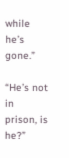while he’s gone.”

“He’s not in prison, is he?”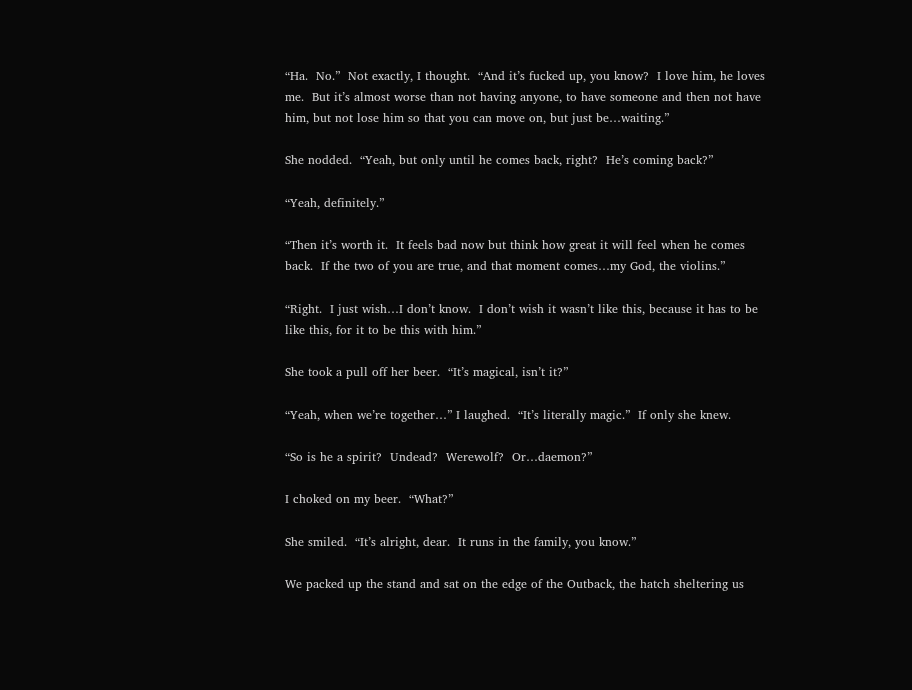“Ha.  No.”  Not exactly, I thought.  “And it’s fucked up, you know?  I love him, he loves me.  But it’s almost worse than not having anyone, to have someone and then not have him, but not lose him so that you can move on, but just be…waiting.”

She nodded.  “Yeah, but only until he comes back, right?  He’s coming back?”

“Yeah, definitely.”

“Then it’s worth it.  It feels bad now but think how great it will feel when he comes back.  If the two of you are true, and that moment comes…my God, the violins.”

“Right.  I just wish…I don’t know.  I don’t wish it wasn’t like this, because it has to be like this, for it to be this with him.”

She took a pull off her beer.  “It’s magical, isn’t it?”

“Yeah, when we’re together…” I laughed.  “It’s literally magic.”  If only she knew.

“So is he a spirit?  Undead?  Werewolf?  Or…daemon?”

I choked on my beer.  “What?”

She smiled.  “It’s alright, dear.  It runs in the family, you know.”

We packed up the stand and sat on the edge of the Outback, the hatch sheltering us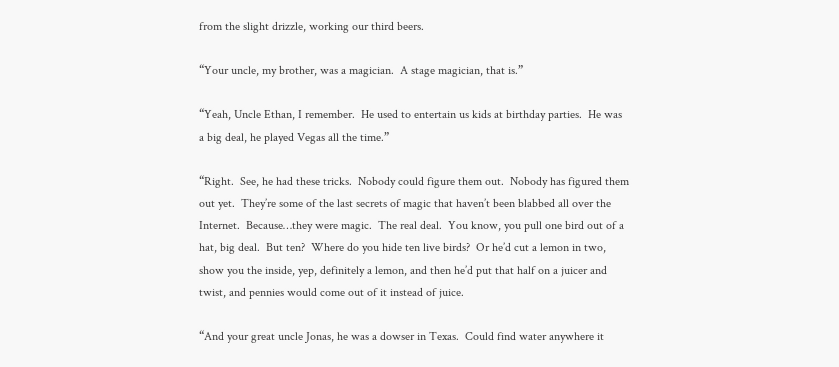from the slight drizzle, working our third beers.

“Your uncle, my brother, was a magician.  A stage magician, that is.”

“Yeah, Uncle Ethan, I remember.  He used to entertain us kids at birthday parties.  He was a big deal, he played Vegas all the time.”

“Right.  See, he had these tricks.  Nobody could figure them out.  Nobody has figured them out yet.  They’re some of the last secrets of magic that haven’t been blabbed all over the Internet.  Because…they were magic.  The real deal.  You know, you pull one bird out of a hat, big deal.  But ten?  Where do you hide ten live birds?  Or he’d cut a lemon in two, show you the inside, yep, definitely a lemon, and then he’d put that half on a juicer and twist, and pennies would come out of it instead of juice.

“And your great uncle Jonas, he was a dowser in Texas.  Could find water anywhere it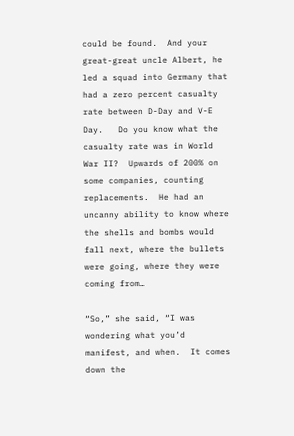could be found.  And your great-great uncle Albert, he led a squad into Germany that had a zero percent casualty rate between D-Day and V-E Day.   Do you know what the casualty rate was in World War II?  Upwards of 200% on some companies, counting replacements.  He had an uncanny ability to know where the shells and bombs would fall next, where the bullets were going, where they were coming from…

“So,” she said, “I was wondering what you’d manifest, and when.  It comes down the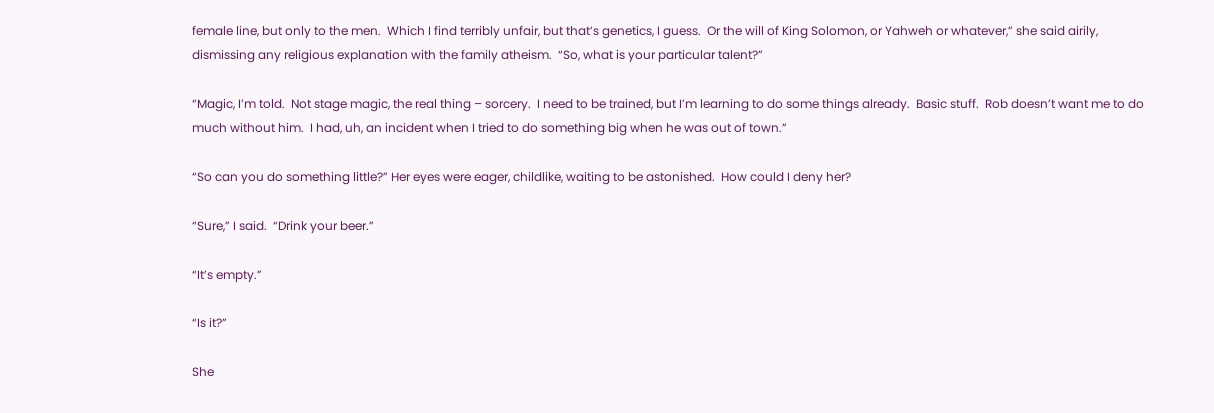female line, but only to the men.  Which I find terribly unfair, but that’s genetics, I guess.  Or the will of King Solomon, or Yahweh or whatever,” she said airily, dismissing any religious explanation with the family atheism.  “So, what is your particular talent?”

“Magic, I’m told.  Not stage magic, the real thing – sorcery.  I need to be trained, but I’m learning to do some things already.  Basic stuff.  Rob doesn’t want me to do much without him.  I had, uh, an incident when I tried to do something big when he was out of town.”

“So can you do something little?” Her eyes were eager, childlike, waiting to be astonished.  How could I deny her?

“Sure,” I said.  “Drink your beer.”

“It’s empty.”

“Is it?”

She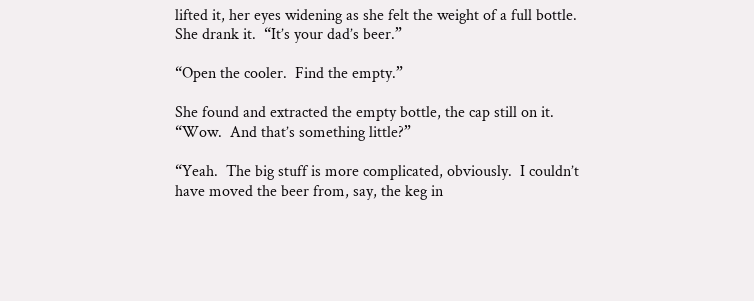lifted it, her eyes widening as she felt the weight of a full bottle.  She drank it.  “It’s your dad’s beer.”

“Open the cooler.  Find the empty.”

She found and extracted the empty bottle, the cap still on it.  “Wow.  And that’s something little?”

“Yeah.  The big stuff is more complicated, obviously.  I couldn’t have moved the beer from, say, the keg in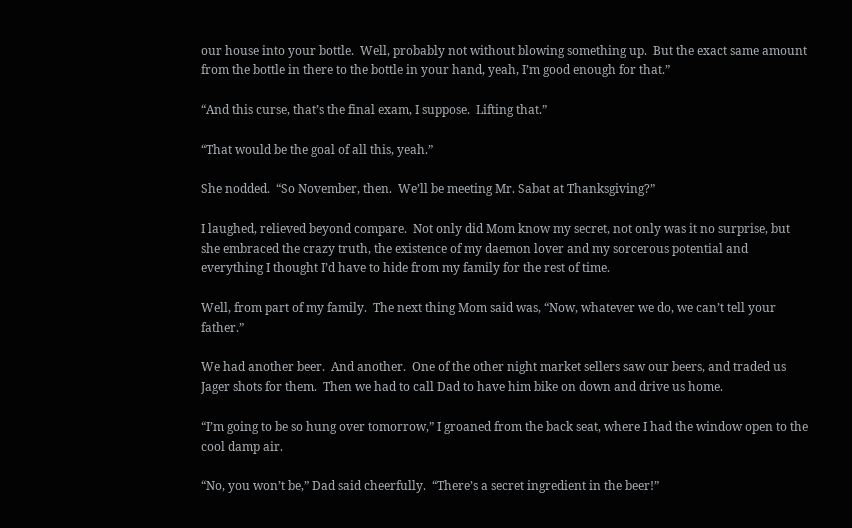our house into your bottle.  Well, probably not without blowing something up.  But the exact same amount from the bottle in there to the bottle in your hand, yeah, I’m good enough for that.”

“And this curse, that’s the final exam, I suppose.  Lifting that.”

“That would be the goal of all this, yeah.”

She nodded.  “So November, then.  We’ll be meeting Mr. Sabat at Thanksgiving?”

I laughed, relieved beyond compare.  Not only did Mom know my secret, not only was it no surprise, but she embraced the crazy truth, the existence of my daemon lover and my sorcerous potential and everything I thought I’d have to hide from my family for the rest of time.

Well, from part of my family.  The next thing Mom said was, “Now, whatever we do, we can’t tell your father.”

We had another beer.  And another.  One of the other night market sellers saw our beers, and traded us Jager shots for them.  Then we had to call Dad to have him bike on down and drive us home.

“I’m going to be so hung over tomorrow,” I groaned from the back seat, where I had the window open to the cool damp air.

“No, you won’t be,” Dad said cheerfully.  “There’s a secret ingredient in the beer!”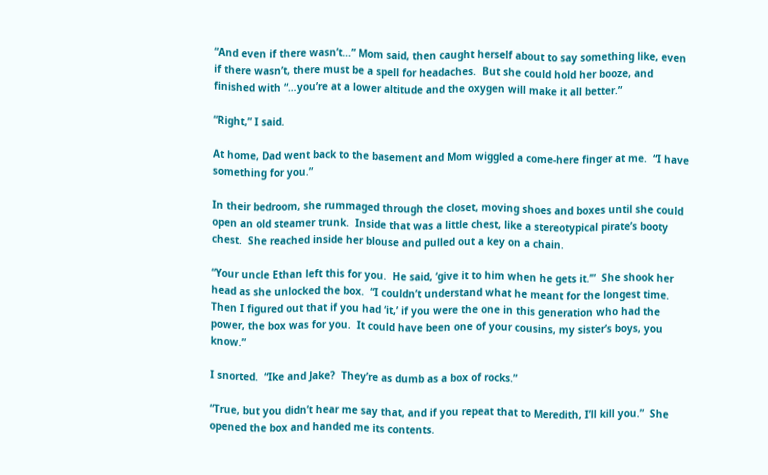“And even if there wasn’t…” Mom said, then caught herself about to say something like, even if there wasn’t, there must be a spell for headaches.  But she could hold her booze, and finished with “…you’re at a lower altitude and the oxygen will make it all better.”

“Right,” I said.

At home, Dad went back to the basement and Mom wiggled a come-here finger at me.  “I have something for you.”

In their bedroom, she rummaged through the closet, moving shoes and boxes until she could open an old steamer trunk.  Inside that was a little chest, like a stereotypical pirate’s booty chest.  She reached inside her blouse and pulled out a key on a chain.

“Your uncle Ethan left this for you.  He said, ‘give it to him when he gets it.’”  She shook her head as she unlocked the box.  “I couldn’t understand what he meant for the longest time.  Then I figured out that if you had ‘it,’ if you were the one in this generation who had the power, the box was for you.  It could have been one of your cousins, my sister’s boys, you know.”

I snorted.  “Ike and Jake?  They’re as dumb as a box of rocks.”

“True, but you didn’t hear me say that, and if you repeat that to Meredith, I’ll kill you.”  She opened the box and handed me its contents.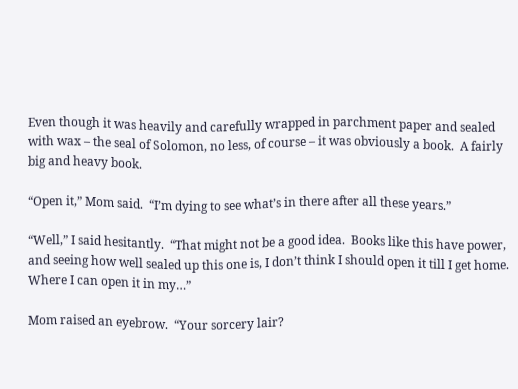Even though it was heavily and carefully wrapped in parchment paper and sealed with wax – the seal of Solomon, no less, of course – it was obviously a book.  A fairly big and heavy book.

“Open it,” Mom said.  “I’m dying to see what’s in there after all these years.”

“Well,” I said hesitantly.  “That might not be a good idea.  Books like this have power, and seeing how well sealed up this one is, I don’t think I should open it till I get home.  Where I can open it in my…”

Mom raised an eyebrow.  “Your sorcery lair?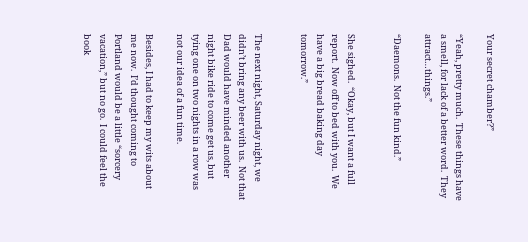Your secret chamber?”

“Yeah, pretty much.  These things have a smell, for lack of a better word.  They attract…things.”

“Daemons.  Not the fun kind.”


She sighed.  “Okay, but I want a full report.  Now off to bed with you.  We have a big bread baking day tomorrow.”


The next night, Saturday night, we didn’t bring any beer with us.  Not that Dad would have minded another night bike ride to come get us, but tying one on two nights in a row was not our idea of a fun time.

Besides, I had to keep my wits about me now.  I’d thought coming to Portland would be a little “sorcery vacation,” but no go.  I could feel the book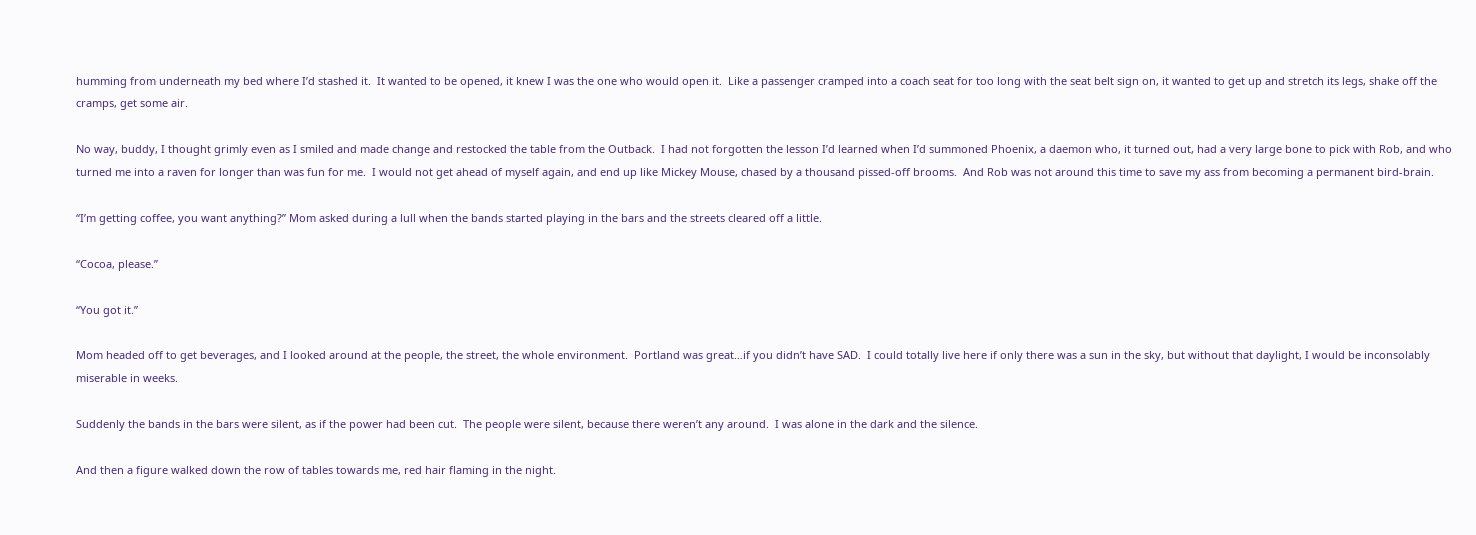humming from underneath my bed where I’d stashed it.  It wanted to be opened, it knew I was the one who would open it.  Like a passenger cramped into a coach seat for too long with the seat belt sign on, it wanted to get up and stretch its legs, shake off the cramps, get some air.

No way, buddy, I thought grimly even as I smiled and made change and restocked the table from the Outback.  I had not forgotten the lesson I’d learned when I’d summoned Phoenix, a daemon who, it turned out, had a very large bone to pick with Rob, and who turned me into a raven for longer than was fun for me.  I would not get ahead of myself again, and end up like Mickey Mouse, chased by a thousand pissed-off brooms.  And Rob was not around this time to save my ass from becoming a permanent bird-brain.

“I’m getting coffee, you want anything?” Mom asked during a lull when the bands started playing in the bars and the streets cleared off a little.

“Cocoa, please.”

“You got it.”

Mom headed off to get beverages, and I looked around at the people, the street, the whole environment.  Portland was great…if you didn’t have SAD.  I could totally live here if only there was a sun in the sky, but without that daylight, I would be inconsolably miserable in weeks.

Suddenly the bands in the bars were silent, as if the power had been cut.  The people were silent, because there weren’t any around.  I was alone in the dark and the silence.

And then a figure walked down the row of tables towards me, red hair flaming in the night.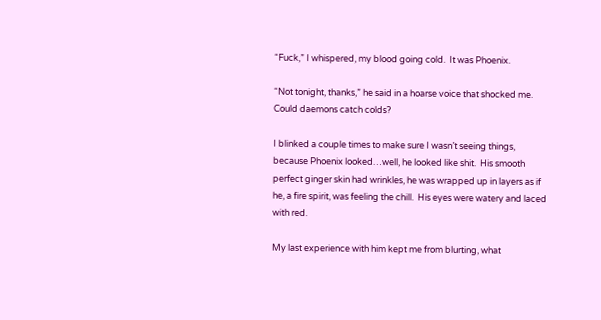“Fuck,” I whispered, my blood going cold.  It was Phoenix.

“Not tonight, thanks,” he said in a hoarse voice that shocked me.  Could daemons catch colds?

I blinked a couple times to make sure I wasn’t seeing things, because Phoenix looked…well, he looked like shit.  His smooth perfect ginger skin had wrinkles, he was wrapped up in layers as if he, a fire spirit, was feeling the chill.  His eyes were watery and laced with red.

My last experience with him kept me from blurting, what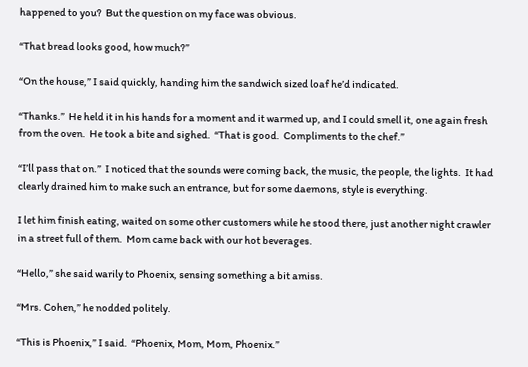happened to you?  But the question on my face was obvious.

“That bread looks good, how much?”

“On the house,” I said quickly, handing him the sandwich sized loaf he’d indicated.

“Thanks.”  He held it in his hands for a moment and it warmed up, and I could smell it, one again fresh from the oven.  He took a bite and sighed.  “That is good.  Compliments to the chef.”

“I’ll pass that on.”  I noticed that the sounds were coming back, the music, the people, the lights.  It had clearly drained him to make such an entrance, but for some daemons, style is everything.

I let him finish eating, waited on some other customers while he stood there, just another night crawler in a street full of them.  Mom came back with our hot beverages.

“Hello,” she said warily to Phoenix, sensing something a bit amiss.

“Mrs. Cohen,” he nodded politely.

“This is Phoenix,” I said.  “Phoenix, Mom, Mom, Phoenix.”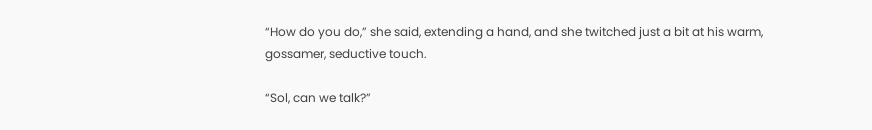“How do you do,” she said, extending a hand, and she twitched just a bit at his warm, gossamer, seductive touch.

“Sol, can we talk?”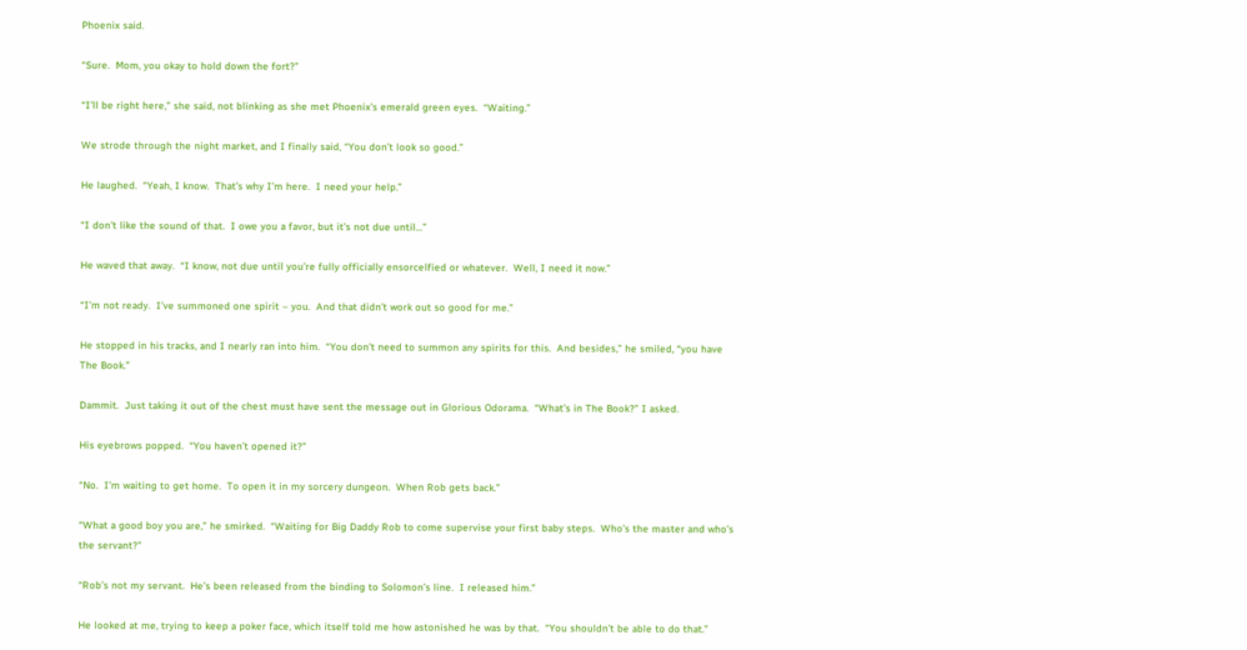Phoenix said.

“Sure.  Mom, you okay to hold down the fort?”

“I’ll be right here,” she said, not blinking as she met Phoenix’s emerald green eyes.  “Waiting.”

We strode through the night market, and I finally said, “You don’t look so good.”

He laughed.  “Yeah, I know.  That’s why I’m here.  I need your help.”

“I don’t like the sound of that.  I owe you a favor, but it’s not due until…”

He waved that away.  “I know, not due until you’re fully officially ensorcelfied or whatever.  Well, I need it now.”

“I’m not ready.  I’ve summoned one spirit – you.  And that didn’t work out so good for me.”

He stopped in his tracks, and I nearly ran into him.  “You don’t need to summon any spirits for this.  And besides,” he smiled, “you have The Book.”

Dammit.  Just taking it out of the chest must have sent the message out in Glorious Odorama.  “What’s in The Book?” I asked.

His eyebrows popped.  “You haven’t opened it?”

“No.  I’m waiting to get home.  To open it in my sorcery dungeon.  When Rob gets back.”

“What a good boy you are,” he smirked.  “Waiting for Big Daddy Rob to come supervise your first baby steps.  Who’s the master and who’s the servant?”

“Rob’s not my servant.  He’s been released from the binding to Solomon’s line.  I released him.”

He looked at me, trying to keep a poker face, which itself told me how astonished he was by that.  “You shouldn’t be able to do that.”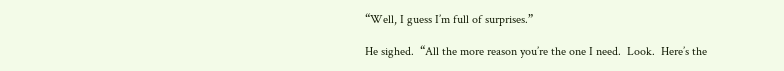“Well, I guess I’m full of surprises.”

He sighed.  “All the more reason you’re the one I need.  Look.  Here’s the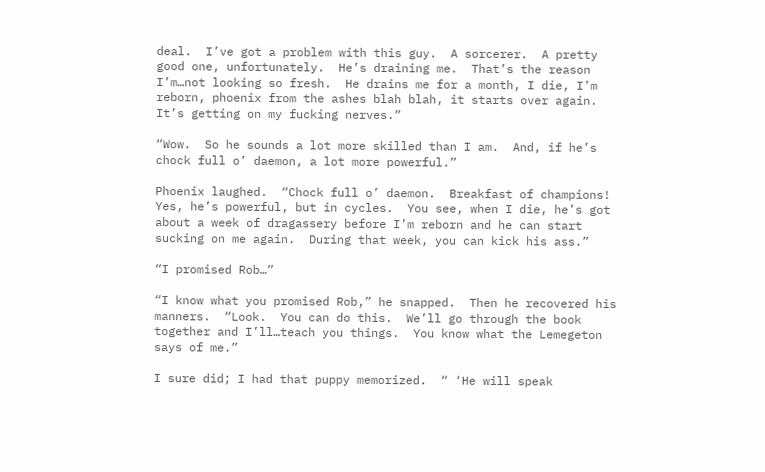deal.  I’ve got a problem with this guy.  A sorcerer.  A pretty good one, unfortunately.  He’s draining me.  That’s the reason I’m…not looking so fresh.  He drains me for a month, I die, I’m reborn, phoenix from the ashes blah blah, it starts over again.  It’s getting on my fucking nerves.”

“Wow.  So he sounds a lot more skilled than I am.  And, if he’s chock full o’ daemon, a lot more powerful.”

Phoenix laughed.  “Chock full o’ daemon.  Breakfast of champions!  Yes, he’s powerful, but in cycles.  You see, when I die, he’s got about a week of dragassery before I’m reborn and he can start sucking on me again.  During that week, you can kick his ass.”

“I promised Rob…”

“I know what you promised Rob,” he snapped.  Then he recovered his manners.  “Look.  You can do this.  We’ll go through the book together and I’ll…teach you things.  You know what the Lemegeton says of me.”

I sure did; I had that puppy memorized.  “ ‘He will speak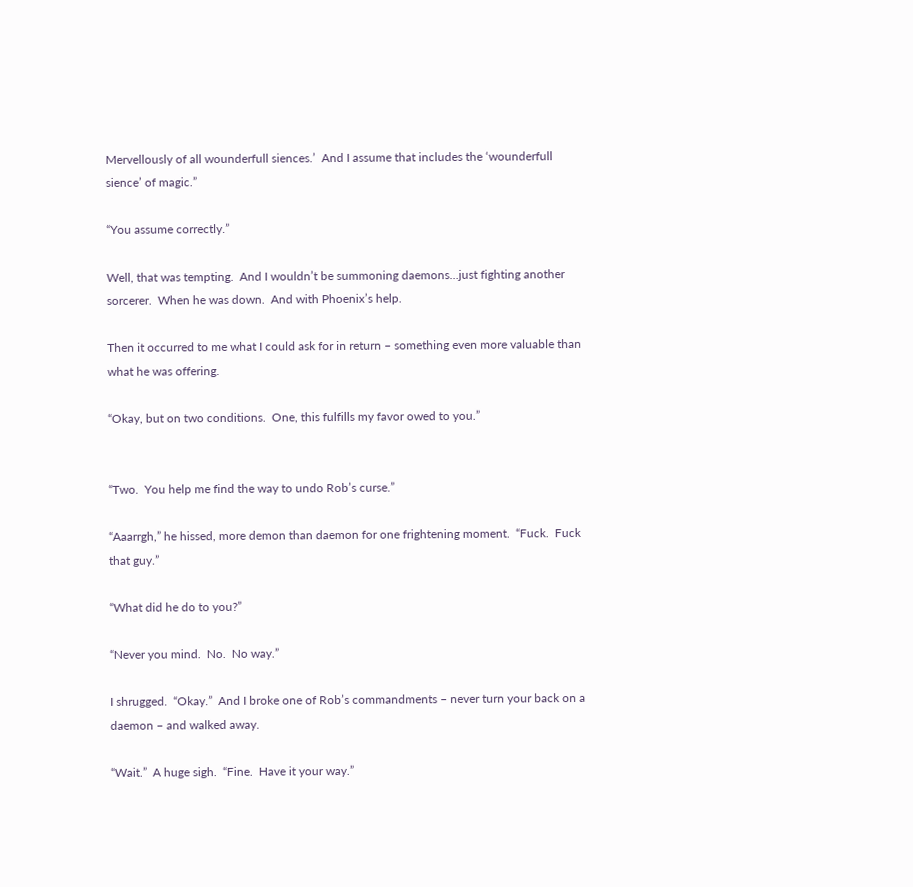Mervellously of all wounderfull siences.’  And I assume that includes the ‘wounderfull sience’ of magic.”

“You assume correctly.”

Well, that was tempting.  And I wouldn’t be summoning daemons…just fighting another sorcerer.  When he was down.  And with Phoenix’s help.

Then it occurred to me what I could ask for in return – something even more valuable than what he was offering.

“Okay, but on two conditions.  One, this fulfills my favor owed to you.”


“Two.  You help me find the way to undo Rob’s curse.”

“Aaarrgh,” he hissed, more demon than daemon for one frightening moment.  “Fuck.  Fuck that guy.”

“What did he do to you?”

“Never you mind.  No.  No way.”

I shrugged.  “Okay.”  And I broke one of Rob’s commandments – never turn your back on a daemon – and walked away.

“Wait.”  A huge sigh.  “Fine.  Have it your way.”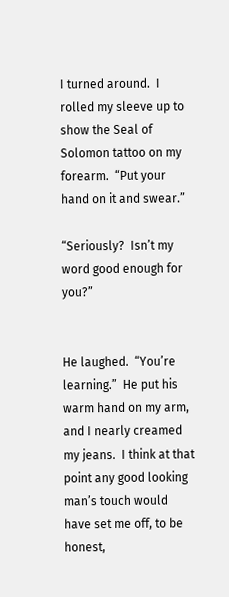I turned around.  I rolled my sleeve up to show the Seal of Solomon tattoo on my forearm.  “Put your hand on it and swear.”

“Seriously?  Isn’t my word good enough for you?”


He laughed.  “You’re learning.”  He put his warm hand on my arm, and I nearly creamed my jeans.  I think at that point any good looking man’s touch would have set me off, to be honest,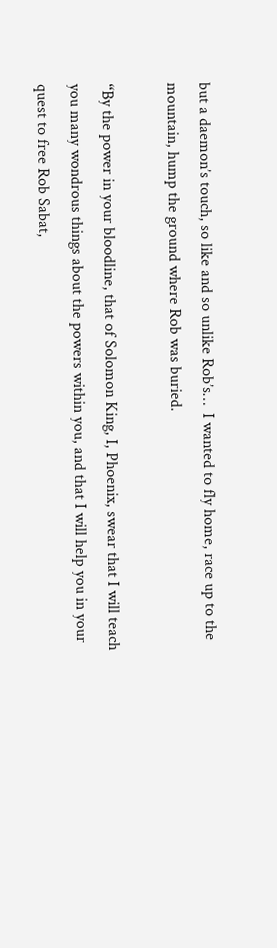but a daemon’s touch, so like and so unlike Rob’s…  I wanted to fly home, race up to the mountain, hump the ground where Rob was buried.

“By the power in your bloodline, that of Solomon King, I, Phoenix, swear that I will teach you many wondrous things about the powers within you, and that I will help you in your quest to free Rob Sabat,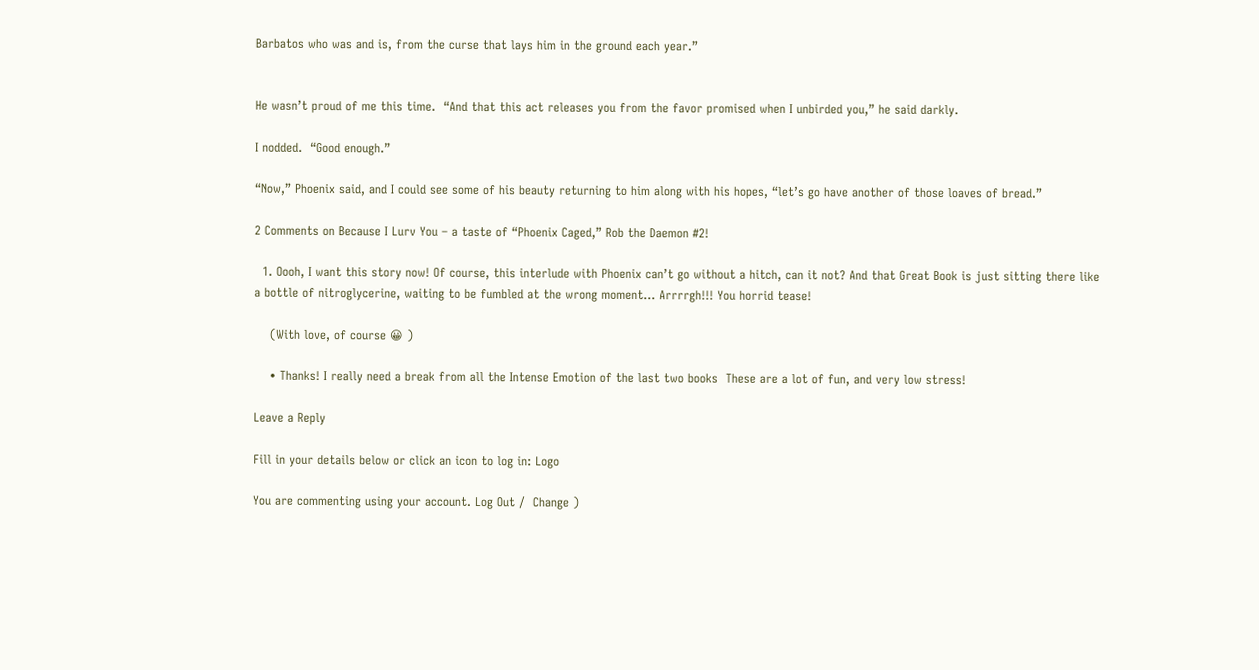Barbatos who was and is, from the curse that lays him in the ground each year.”


He wasn’t proud of me this time.  “And that this act releases you from the favor promised when I unbirded you,” he said darkly.

I nodded.  “Good enough.”

“Now,” Phoenix said, and I could see some of his beauty returning to him along with his hopes, “let’s go have another of those loaves of bread.”

2 Comments on Because I Lurv You – a taste of “Phoenix Caged,” Rob the Daemon #2!

  1. Oooh, I want this story now! Of course, this interlude with Phoenix can’t go without a hitch, can it not? And that Great Book is just sitting there like a bottle of nitroglycerine, waiting to be fumbled at the wrong moment… Arrrrgh!!! You horrid tease!

    (With love, of course 😀 )

    • Thanks! I really need a break from all the Intense Emotion of the last two books  These are a lot of fun, and very low stress!

Leave a Reply

Fill in your details below or click an icon to log in: Logo

You are commenting using your account. Log Out /  Change )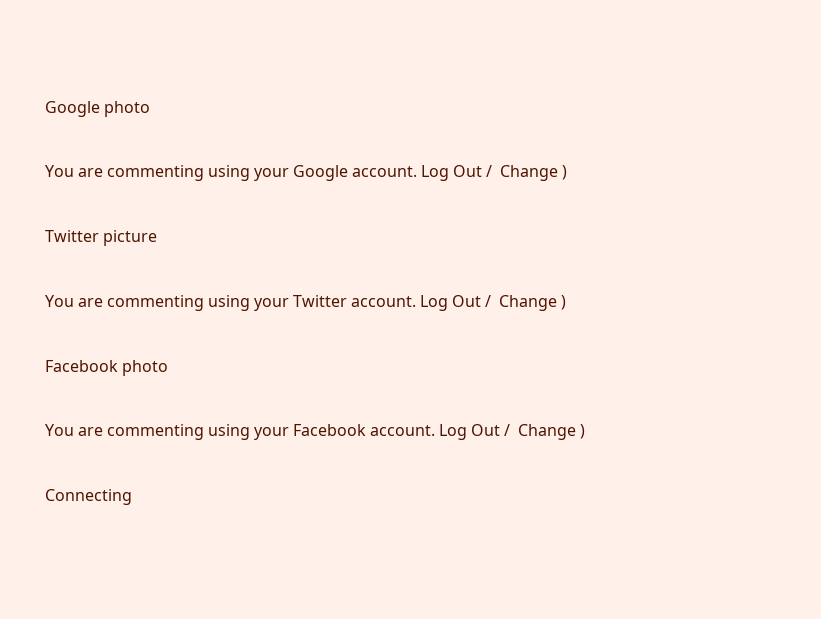Google photo

You are commenting using your Google account. Log Out /  Change )

Twitter picture

You are commenting using your Twitter account. Log Out /  Change )

Facebook photo

You are commenting using your Facebook account. Log Out /  Change )

Connecting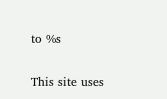to %s

This site uses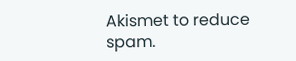Akismet to reduce spam.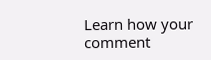Learn how your comment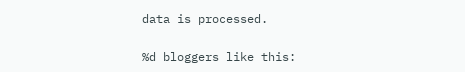data is processed.

%d bloggers like this: